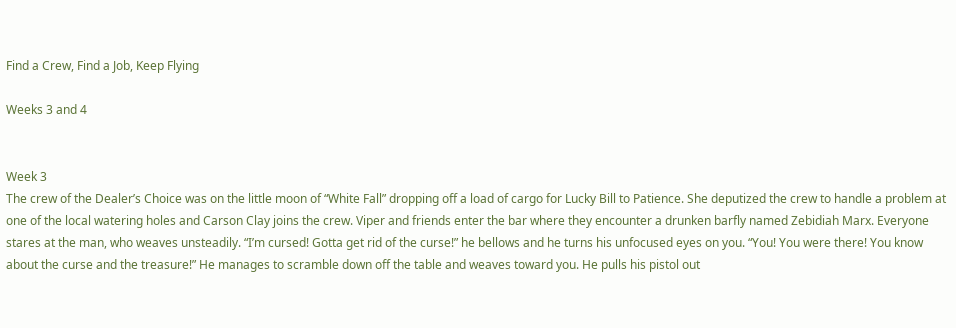Find a Crew, Find a Job, Keep Flying

Weeks 3 and 4


Week 3
The crew of the Dealer’s Choice was on the little moon of “White Fall” dropping off a load of cargo for Lucky Bill to Patience. She deputized the crew to handle a problem at one of the local watering holes and Carson Clay joins the crew. Viper and friends enter the bar where they encounter a drunken barfly named Zebidiah Marx. Everyone stares at the man, who weaves unsteadily. “I’m cursed! Gotta get rid of the curse!” he bellows and he turns his unfocused eyes on you. “You! You were there! You know about the curse and the treasure!” He manages to scramble down off the table and weaves toward you. He pulls his pistol out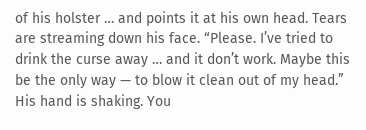of his holster … and points it at his own head. Tears are streaming down his face. “Please. I’ve tried to drink the curse away … and it don’t work. Maybe this be the only way — to blow it clean out of my head.” His hand is shaking. You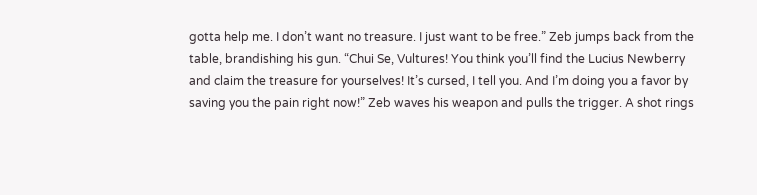gotta help me. I don’t want no treasure. I just want to be free.” Zeb jumps back from the table, brandishing his gun. “Chui Se, Vultures! You think you’ll find the Lucius Newberry and claim the treasure for yourselves! It’s cursed, I tell you. And I’m doing you a favor by saving you the pain right now!” Zeb waves his weapon and pulls the trigger. A shot rings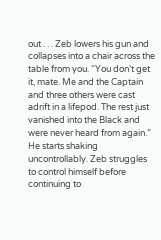out . . . Zeb lowers his gun and collapses into a chair across the table from you. “You don’t get it, mate. Me and the Captain and three others were cast adrift in a lifepod. The rest just vanished into the Black and were never heard from again.” He starts shaking uncontrollably. Zeb struggles to control himself before continuing to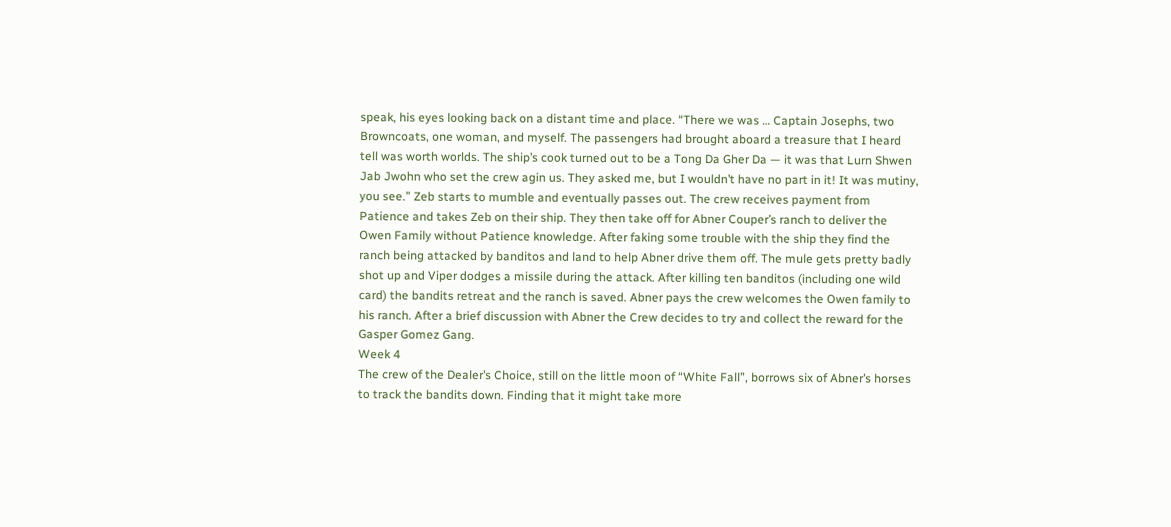speak, his eyes looking back on a distant time and place. “There we was … Captain Josephs, two Browncoats, one woman, and myself. The passengers had brought aboard a treasure that I heard tell was worth worlds. The ship’s cook turned out to be a Tong Da Gher Da — it was that Lurn Shwen Jab Jwohn who set the crew agin us. They asked me, but I wouldn’t have no part in it! It was mutiny, you see.” Zeb starts to mumble and eventually passes out. The crew receives payment from Patience and takes Zeb on their ship. They then take off for Abner Couper’s ranch to deliver the Owen Family without Patience knowledge. After faking some trouble with the ship they find the ranch being attacked by banditos and land to help Abner drive them off. The mule gets pretty badly shot up and Viper dodges a missile during the attack. After killing ten banditos (including one wild card) the bandits retreat and the ranch is saved. Abner pays the crew welcomes the Owen family to his ranch. After a brief discussion with Abner the Crew decides to try and collect the reward for the Gasper Gomez Gang.
Week 4
The crew of the Dealer’s Choice, still on the little moon of “White Fall”, borrows six of Abner’s horses to track the bandits down. Finding that it might take more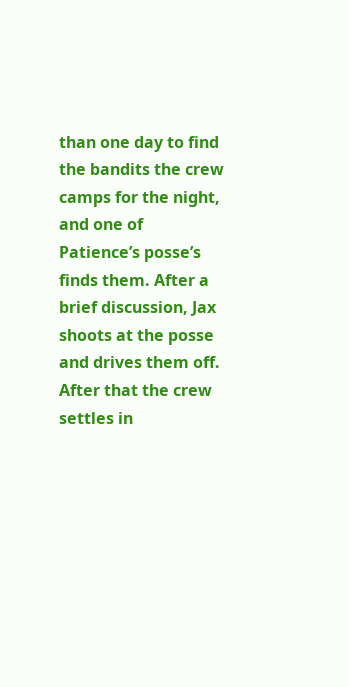than one day to find the bandits the crew camps for the night, and one of Patience’s posse’s finds them. After a brief discussion, Jax shoots at the posse and drives them off. After that the crew settles in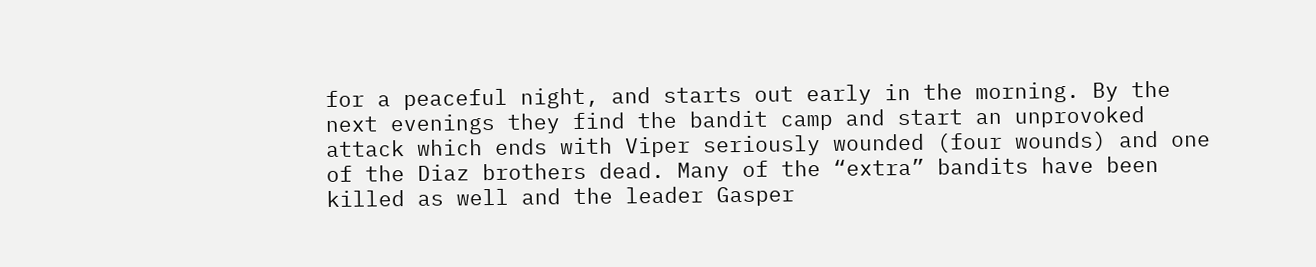for a peaceful night, and starts out early in the morning. By the next evenings they find the bandit camp and start an unprovoked attack which ends with Viper seriously wounded (four wounds) and one of the Diaz brothers dead. Many of the “extra” bandits have been killed as well and the leader Gasper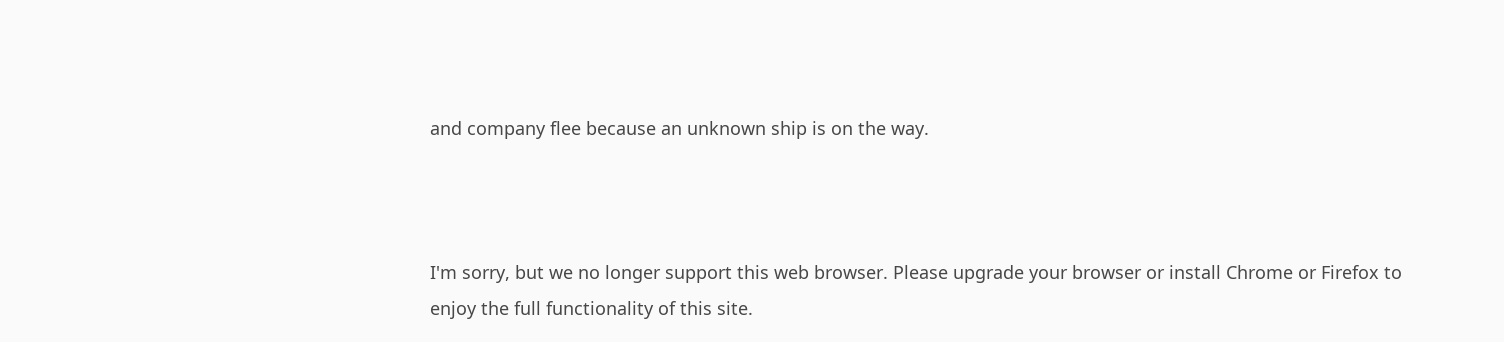and company flee because an unknown ship is on the way.



I'm sorry, but we no longer support this web browser. Please upgrade your browser or install Chrome or Firefox to enjoy the full functionality of this site.